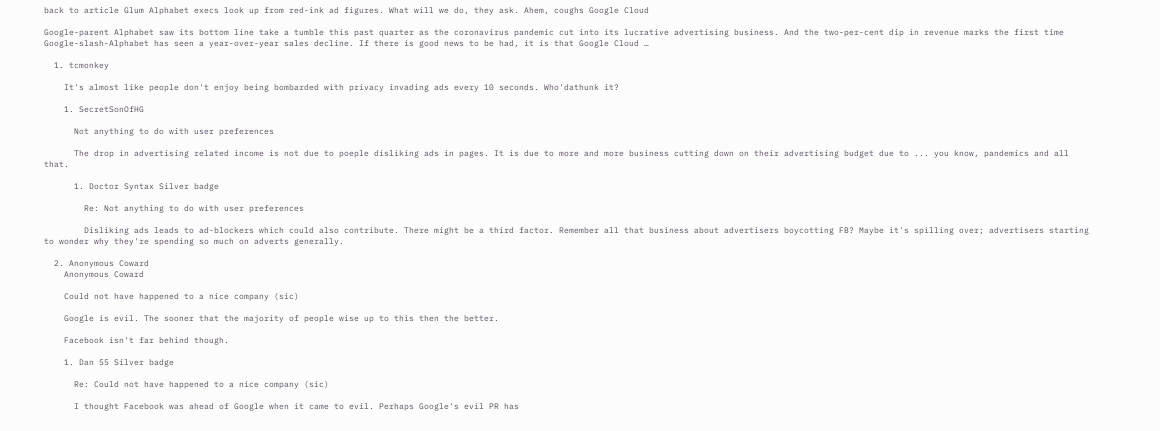back to article Glum Alphabet execs look up from red-ink ad figures. What will we do, they ask. Ahem, coughs Google Cloud

Google-parent Alphabet saw its bottom line take a tumble this past quarter as the coronavirus pandemic cut into its lucrative advertising business. And the two-per-cent dip in revenue marks the first time Google-slash-Alphabet has seen a year-over-year sales decline. If there is good news to be had, it is that Google Cloud …

  1. tcmonkey

    It's almost like people don't enjoy being bombarded with privacy invading ads every 10 seconds. Who'dathunk it?

    1. SecretSonOfHG

      Not anything to do with user preferences

      The drop in advertising related income is not due to poeple disliking ads in pages. It is due to more and more business cutting down on their advertising budget due to ... you know, pandemics and all that.

      1. Doctor Syntax Silver badge

        Re: Not anything to do with user preferences

        Disliking ads leads to ad-blockers which could also contribute. There might be a third factor. Remember all that business about advertisers boycotting FB? Maybe it's spilling over; advertisers starting to wonder why they're spending so much on adverts generally.

  2. Anonymous Coward
    Anonymous Coward

    Could not have happened to a nice company (sic)

    Google is evil. The sooner that the majority of people wise up to this then the better.

    Facebook isn't far behind though.

    1. Dan 55 Silver badge

      Re: Could not have happened to a nice company (sic)

      I thought Facebook was ahead of Google when it came to evil. Perhaps Google's evil PR has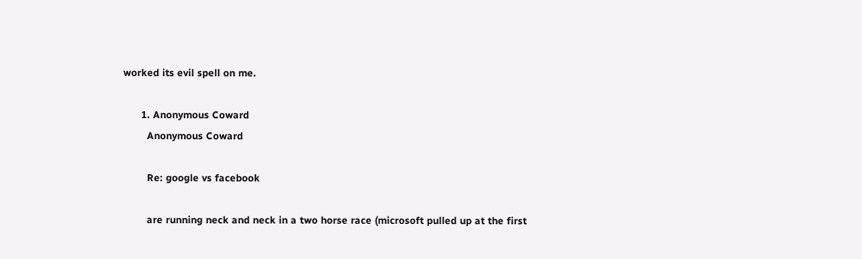worked its evil spell on me.

      1. Anonymous Coward
        Anonymous Coward

        Re: google vs facebook

        are running neck and neck in a two horse race (microsoft pulled up at the first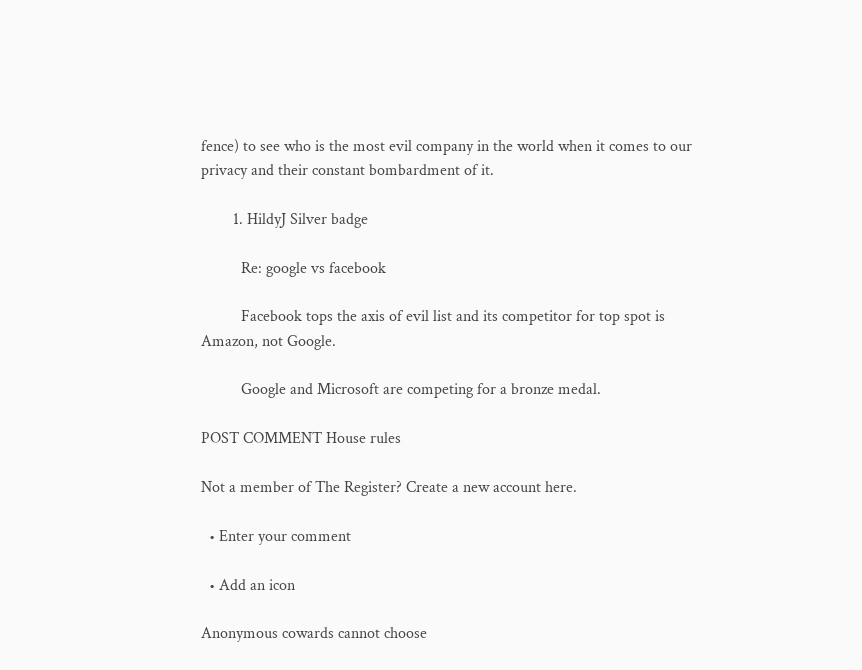fence) to see who is the most evil company in the world when it comes to our privacy and their constant bombardment of it.

        1. HildyJ Silver badge

          Re: google vs facebook

          Facebook tops the axis of evil list and its competitor for top spot is Amazon, not Google.

          Google and Microsoft are competing for a bronze medal.

POST COMMENT House rules

Not a member of The Register? Create a new account here.

  • Enter your comment

  • Add an icon

Anonymous cowards cannot choose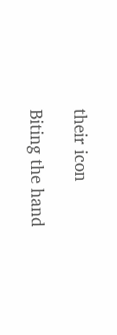their icon

Biting the hand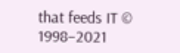that feeds IT © 1998–2021